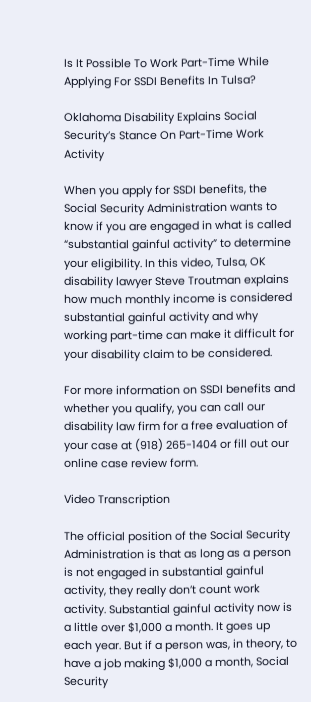Is It Possible To Work Part-Time While Applying For SSDI Benefits In Tulsa?

Oklahoma Disability Explains Social Security’s Stance On Part-Time Work Activity

When you apply for SSDI benefits, the Social Security Administration wants to know if you are engaged in what is called “substantial gainful activity” to determine your eligibility. In this video, Tulsa, OK disability lawyer Steve Troutman explains how much monthly income is considered substantial gainful activity and why working part-time can make it difficult for your disability claim to be considered.

For more information on SSDI benefits and whether you qualify, you can call our disability law firm for a free evaluation of your case at (918) 265-1404 or fill out our online case review form.

Video Transcription

The official position of the Social Security Administration is that as long as a person is not engaged in substantial gainful activity, they really don’t count work activity. Substantial gainful activity now is a little over $1,000 a month. It goes up each year. But if a person was, in theory, to have a job making $1,000 a month, Social Security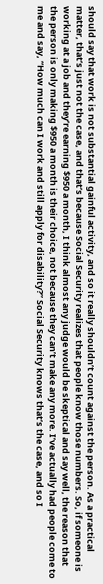should say that work is not substantial gainful activity, and so it really shouldn’t count against the person. As a practical matter, that’s just not the case, and that’s because Social Security realizes that people know those numbers. So, if someone is working at a job and they’re earning $950 a month, I think almost any judge would be skeptical and say well, the reason that the person is only making $950 a month is their choice, not because they can’t make any more. I’ve actually had people come to me and say, “How much can I work and still apply for disability?” Social Security knows that’s the case, and so I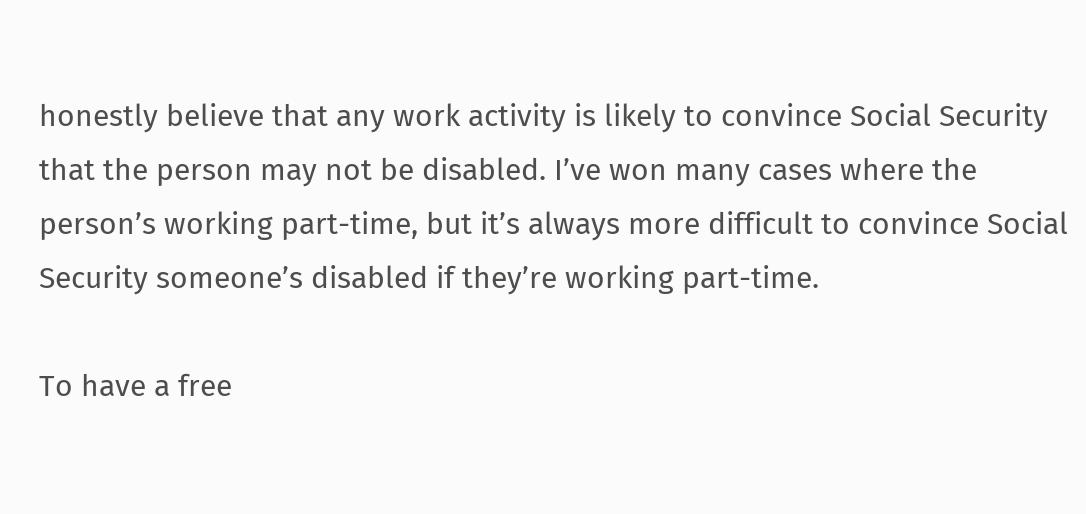honestly believe that any work activity is likely to convince Social Security that the person may not be disabled. I’ve won many cases where the person’s working part-time, but it’s always more difficult to convince Social Security someone’s disabled if they’re working part-time.

To have a free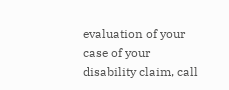evaluation of your case of your disability claim, call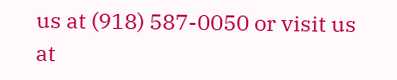us at (918) 587-0050 or visit us at